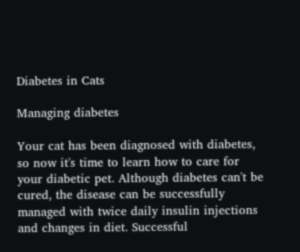Diabetes in Cats

Managing diabetes

Your cat has been diagnosed with diabetes, so now it's time to learn how to care for your diabetic pet. Although diabetes can't be cured, the disease can be successfully managed with twice daily insulin injections and changes in diet. Successful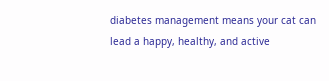diabetes management means your cat can lead a happy, healthy, and active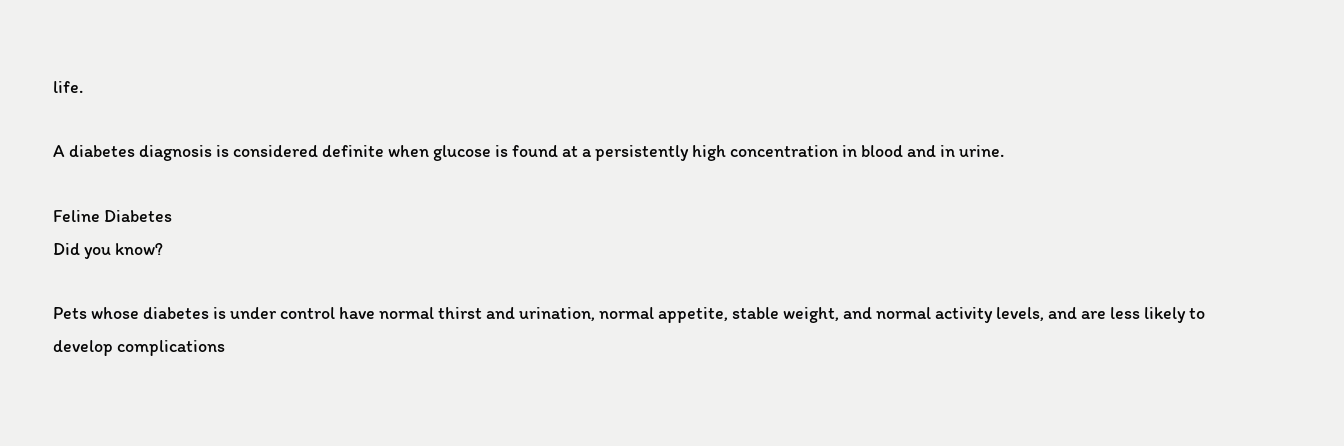life.

A diabetes diagnosis is considered definite when glucose is found at a persistently high concentration in blood and in urine.

Feline Diabetes
Did you know?

Pets whose diabetes is under control have normal thirst and urination, normal appetite, stable weight, and normal activity levels, and are less likely to develop complications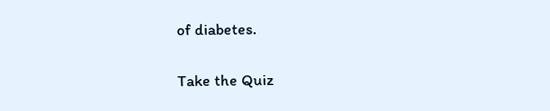of diabetes.

Take the Quiz